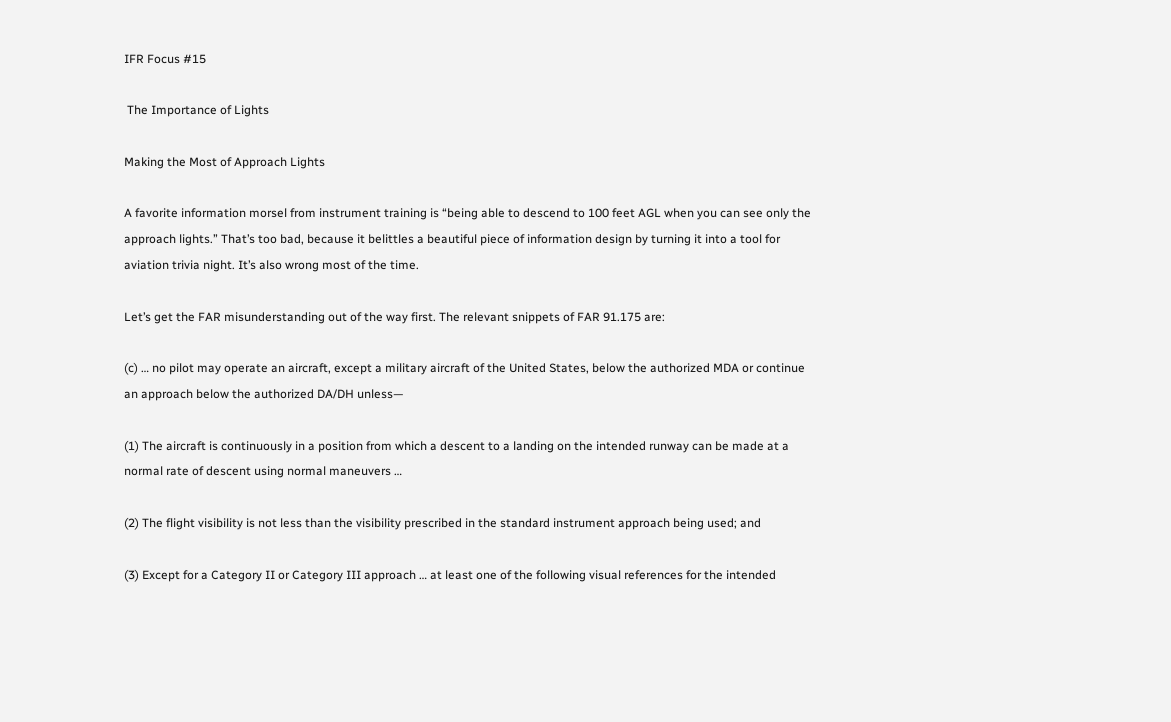IFR Focus #15

 The Importance of Lights

Making the Most of Approach Lights

A favorite information morsel from instrument training is “being able to descend to 100 feet AGL when you can see only the approach lights.” That’s too bad, because it belittles a beautiful piece of information design by turning it into a tool for aviation trivia night. It’s also wrong most of the time.

Let’s get the FAR misunderstanding out of the way first. The relevant snippets of FAR 91.175 are:

(c) … no pilot may operate an aircraft, except a military aircraft of the United States, below the authorized MDA or continue an approach below the authorized DA/DH unless—

(1) The aircraft is continuously in a position from which a descent to a landing on the intended runway can be made at a normal rate of descent using normal maneuvers …

(2) The flight visibility is not less than the visibility prescribed in the standard instrument approach being used; and

(3) Except for a Category II or Category III approach … at least one of the following visual references for the intended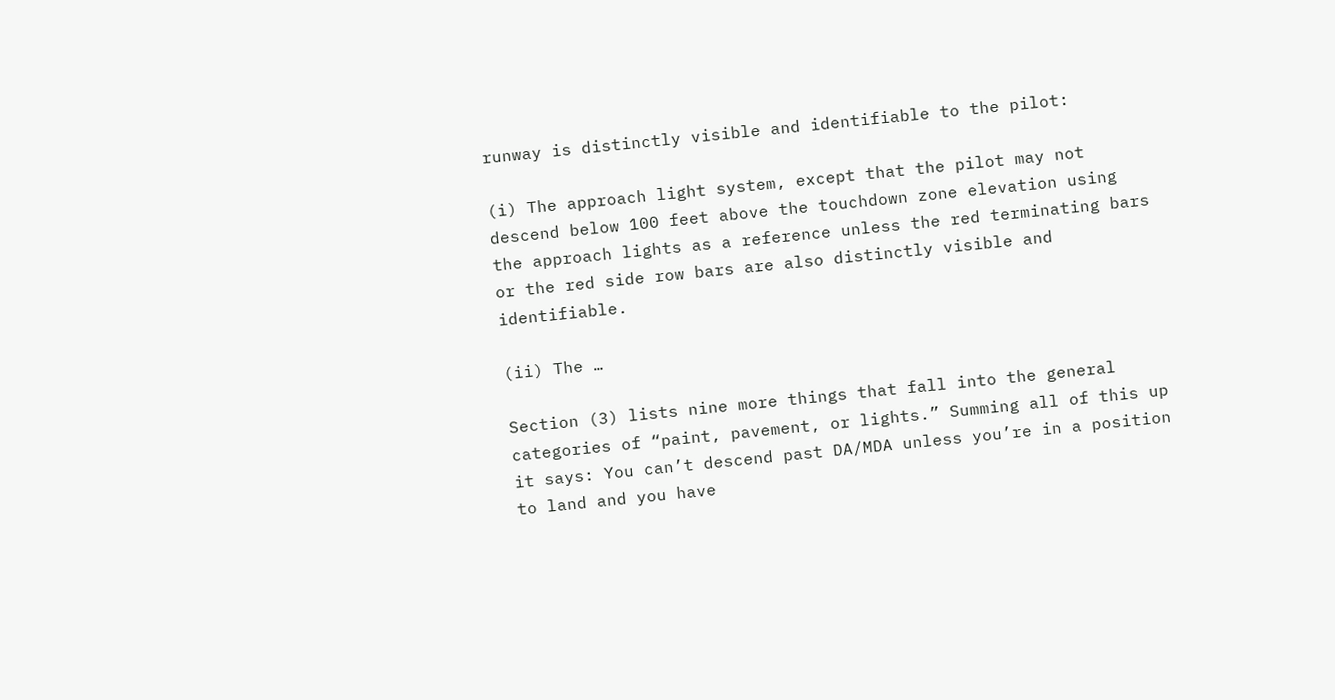runway is distinctly visible and identifiable to the pilot:

(i) The approach light system, except that the pilot may not descend below 100 feet above the touchdown zone elevation using the approach lights as a reference unless the red terminating bars or the red side row bars are also distinctly visible and identifiable.

(ii) The …

Section (3) lists nine more things that fall into the general categories of “paint, pavement, or lights.” Summing all of this up it says: You can’t descend past DA/MDA unless you’re in a position to land and you have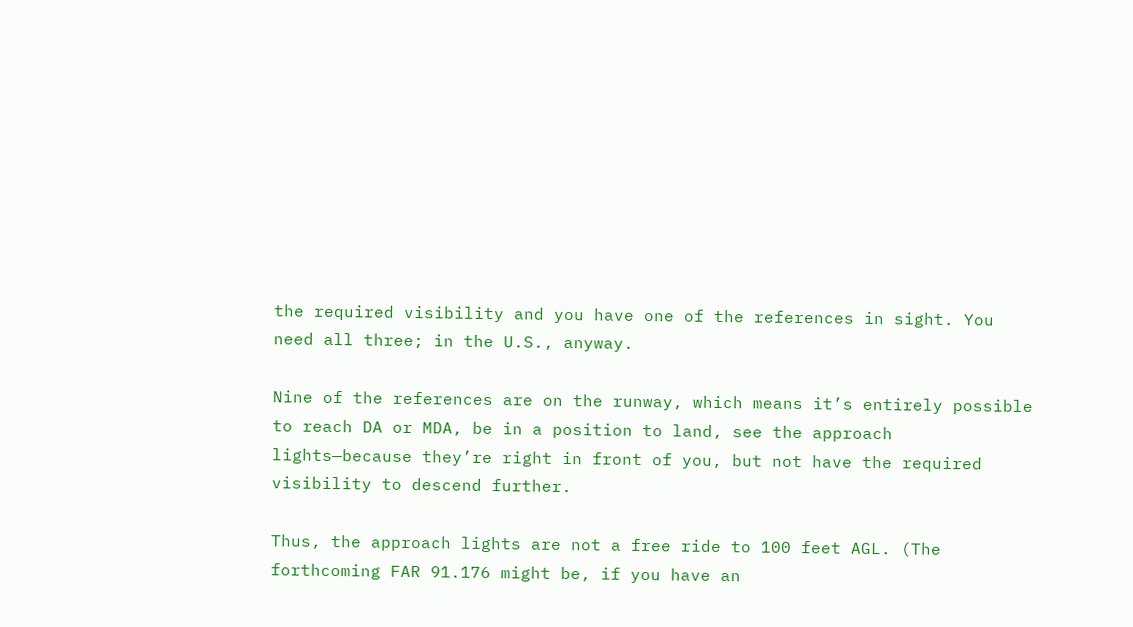the required visibility and you have one of the references in sight. You need all three; in the U.S., anyway.

Nine of the references are on the runway, which means it’s entirely possible to reach DA or MDA, be in a position to land, see the approach lights—because they’re right in front of you, but not have the required visibility to descend further.

Thus, the approach lights are not a free ride to 100 feet AGL. (The forthcoming FAR 91.176 might be, if you have an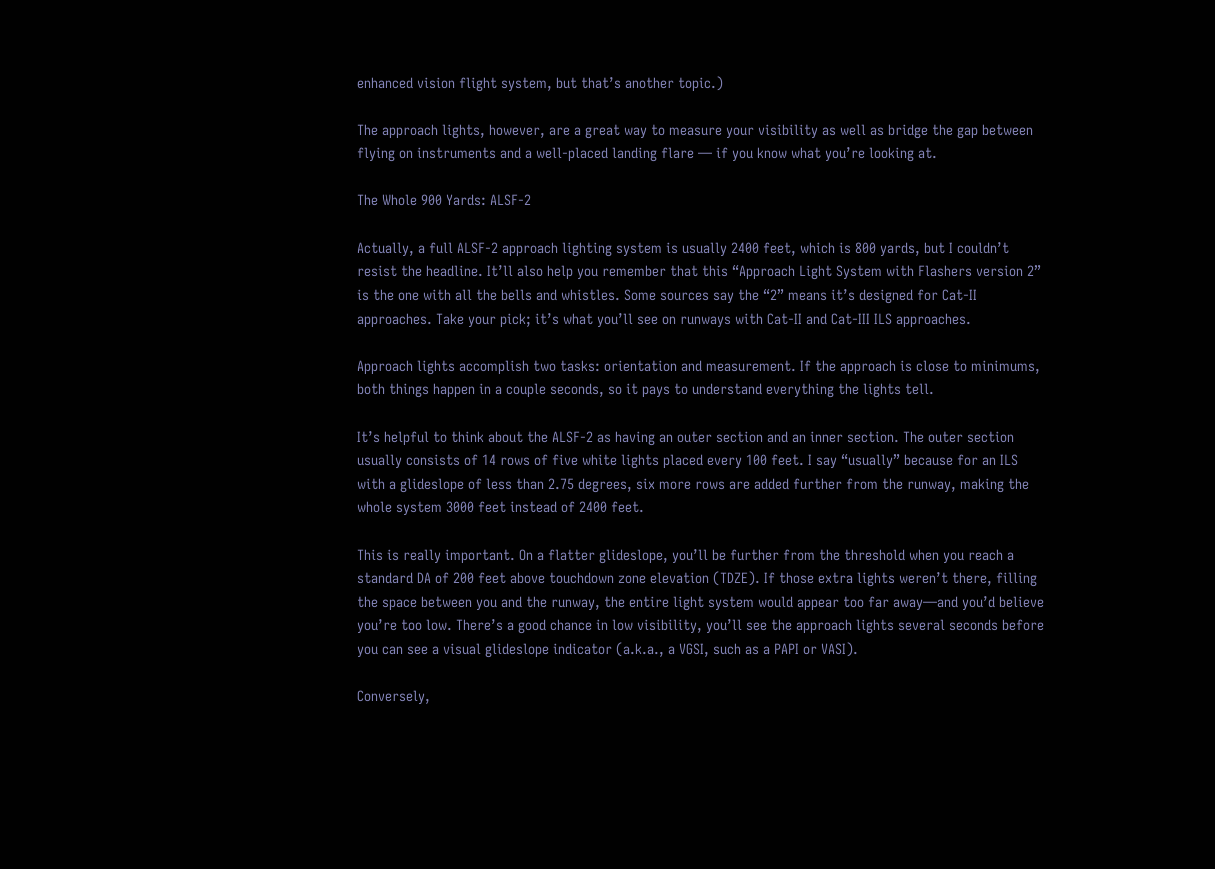enhanced vision flight system, but that’s another topic.)

The approach lights, however, are a great way to measure your visibility as well as bridge the gap between flying on instruments and a well-placed landing flare — if you know what you’re looking at.

The Whole 900 Yards: ALSF-2

Actually, a full ALSF-2 approach lighting system is usually 2400 feet, which is 800 yards, but I couldn’t resist the headline. It’ll also help you remember that this “Approach Light System with Flashers version 2” is the one with all the bells and whistles. Some sources say the “2” means it’s designed for Cat-II approaches. Take your pick; it’s what you’ll see on runways with Cat-II and Cat-III ILS approaches.

Approach lights accomplish two tasks: orientation and measurement. If the approach is close to minimums, both things happen in a couple seconds, so it pays to understand everything the lights tell.

It’s helpful to think about the ALSF-2 as having an outer section and an inner section. The outer section usually consists of 14 rows of five white lights placed every 100 feet. I say “usually” because for an ILS with a glideslope of less than 2.75 degrees, six more rows are added further from the runway, making the whole system 3000 feet instead of 2400 feet.

This is really important. On a flatter glideslope, you’ll be further from the threshold when you reach a standard DA of 200 feet above touchdown zone elevation (TDZE). If those extra lights weren’t there, filling the space between you and the runway, the entire light system would appear too far away—and you’d believe you’re too low. There’s a good chance in low visibility, you’ll see the approach lights several seconds before you can see a visual glideslope indicator (a.k.a., a VGSI, such as a PAPI or VASI).

Conversely,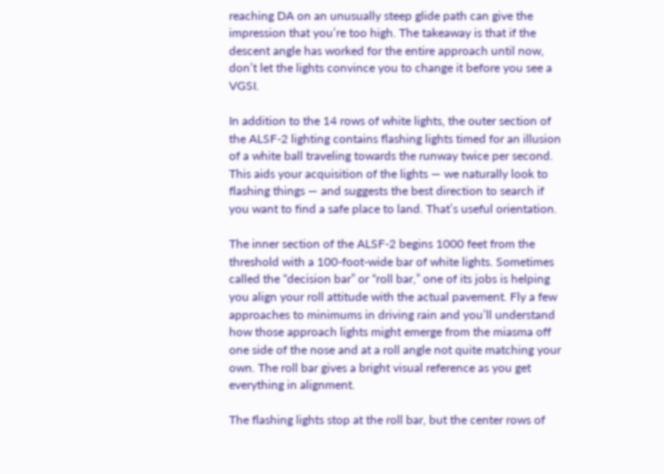reaching DA on an unusually steep glide path can give the impression that you’re too high. The takeaway is that if the descent angle has worked for the entire approach until now, don’t let the lights convince you to change it before you see a VGSI.

In addition to the 14 rows of white lights, the outer section of the ALSF-2 lighting contains flashing lights timed for an illusion of a white ball traveling towards the runway twice per second. This aids your acquisition of the lights — we naturally look to flashing things — and suggests the best direction to search if you want to find a safe place to land. That’s useful orientation.

The inner section of the ALSF-2 begins 1000 feet from the threshold with a 100-foot-wide bar of white lights. Sometimes called the “decision bar” or “roll bar,” one of its jobs is helping you align your roll attitude with the actual pavement. Fly a few approaches to minimums in driving rain and you’ll understand how those approach lights might emerge from the miasma off one side of the nose and at a roll angle not quite matching your own. The roll bar gives a bright visual reference as you get everything in alignment.

The flashing lights stop at the roll bar, but the center rows of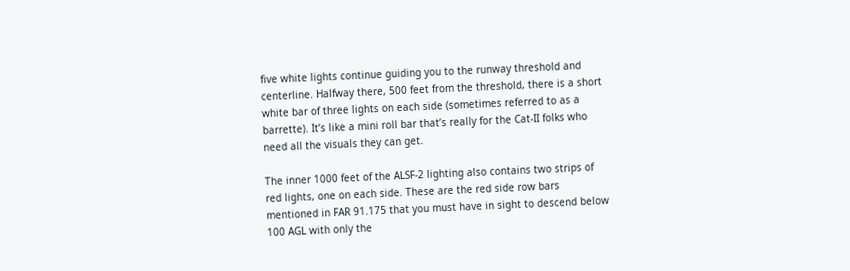five white lights continue guiding you to the runway threshold and centerline. Halfway there, 500 feet from the threshold, there is a short white bar of three lights on each side (sometimes referred to as a barrette). It’s like a mini roll bar that’s really for the Cat-II folks who need all the visuals they can get.

The inner 1000 feet of the ALSF-2 lighting also contains two strips of red lights, one on each side. These are the red side row bars mentioned in FAR 91.175 that you must have in sight to descend below 100 AGL with only the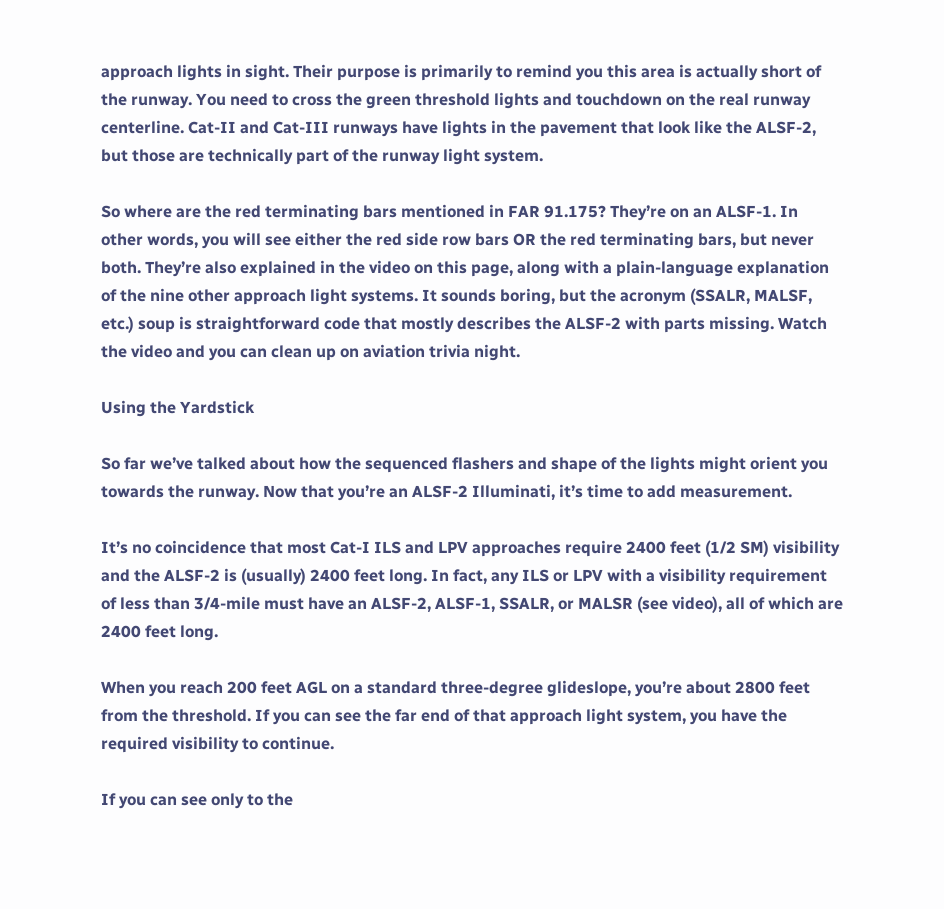approach lights in sight. Their purpose is primarily to remind you this area is actually short of the runway. You need to cross the green threshold lights and touchdown on the real runway centerline. Cat-II and Cat-III runways have lights in the pavement that look like the ALSF-2, but those are technically part of the runway light system.

So where are the red terminating bars mentioned in FAR 91.175? They’re on an ALSF-1. In other words, you will see either the red side row bars OR the red terminating bars, but never both. They’re also explained in the video on this page, along with a plain-language explanation of the nine other approach light systems. It sounds boring, but the acronym (SSALR, MALSF, etc.) soup is straightforward code that mostly describes the ALSF-2 with parts missing. Watch the video and you can clean up on aviation trivia night.

Using the Yardstick

So far we’ve talked about how the sequenced flashers and shape of the lights might orient you towards the runway. Now that you’re an ALSF-2 Illuminati, it’s time to add measurement.

It’s no coincidence that most Cat-I ILS and LPV approaches require 2400 feet (1/2 SM) visibility and the ALSF-2 is (usually) 2400 feet long. In fact, any ILS or LPV with a visibility requirement of less than 3/4-mile must have an ALSF-2, ALSF-1, SSALR, or MALSR (see video), all of which are 2400 feet long.

When you reach 200 feet AGL on a standard three-degree glideslope, you’re about 2800 feet from the threshold. If you can see the far end of that approach light system, you have the required visibility to continue.

If you can see only to the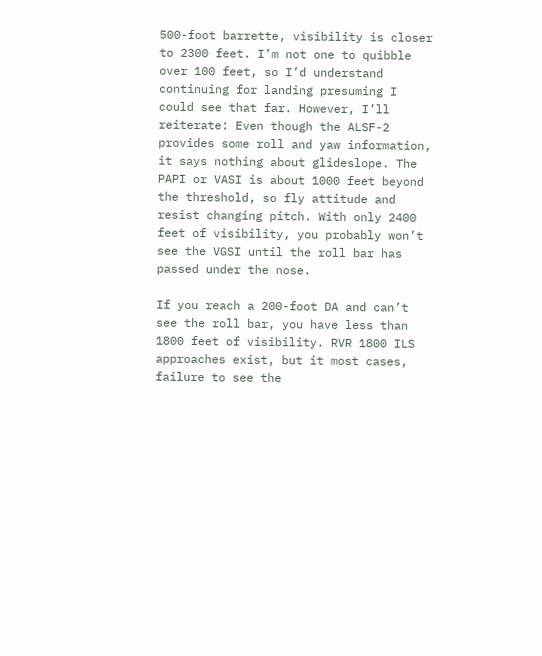500-foot barrette, visibility is closer to 2300 feet. I’m not one to quibble over 100 feet, so I’d understand continuing for landing presuming I could see that far. However, I’ll reiterate: Even though the ALSF-2 provides some roll and yaw information, it says nothing about glideslope. The PAPI or VASI is about 1000 feet beyond the threshold, so fly attitude and resist changing pitch. With only 2400 feet of visibility, you probably won’t see the VGSI until the roll bar has passed under the nose.

If you reach a 200-foot DA and can’t see the roll bar, you have less than 1800 feet of visibility. RVR 1800 ILS approaches exist, but it most cases, failure to see the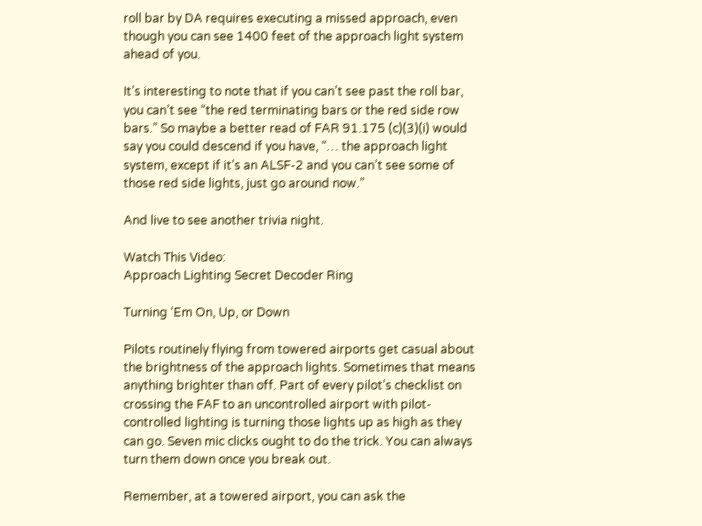roll bar by DA requires executing a missed approach, even though you can see 1400 feet of the approach light system ahead of you.

It’s interesting to note that if you can’t see past the roll bar, you can’t see “the red terminating bars or the red side row bars.” So maybe a better read of FAR 91.175 (c)(3)(i) would say you could descend if you have, “… the approach light system, except if it’s an ALSF-2 and you can’t see some of those red side lights, just go around now.”

And live to see another trivia night.

Watch This Video:
Approach Lighting Secret Decoder Ring

Turning ‘Em On, Up, or Down

Pilots routinely flying from towered airports get casual about the brightness of the approach lights. Sometimes that means anything brighter than off. Part of every pilot’s checklist on crossing the FAF to an uncontrolled airport with pilot-controlled lighting is turning those lights up as high as they can go. Seven mic clicks ought to do the trick. You can always turn them down once you break out.

Remember, at a towered airport, you can ask the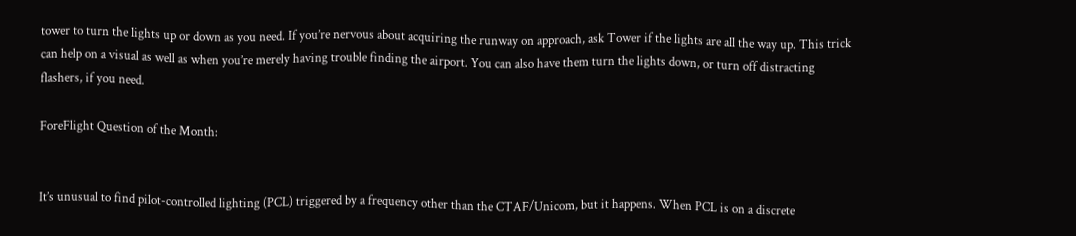tower to turn the lights up or down as you need. If you’re nervous about acquiring the runway on approach, ask Tower if the lights are all the way up. This trick can help on a visual as well as when you’re merely having trouble finding the airport. You can also have them turn the lights down, or turn off distracting flashers, if you need.

ForeFlight Question of the Month:


It’s unusual to find pilot-controlled lighting (PCL) triggered by a frequency other than the CTAF/Unicom, but it happens. When PCL is on a discrete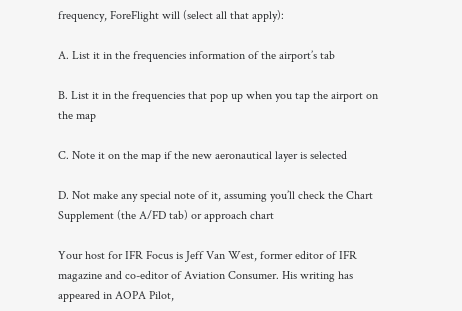frequency, ForeFlight will (select all that apply):

A. List it in the frequencies information of the airport’s tab

B. List it in the frequencies that pop up when you tap the airport on the map

C. Note it on the map if the new aeronautical layer is selected

D. Not make any special note of it, assuming you’ll check the Chart Supplement (the A/FD tab) or approach chart

Your host for IFR Focus is Jeff Van West, former editor of IFR magazine and co-editor of Aviation Consumer. His writing has appeared in AOPA Pilot,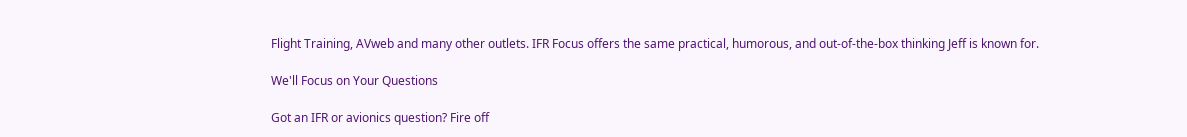Flight Training, AVweb and many other outlets. IFR Focus offers the same practical, humorous, and out-of-the-box thinking Jeff is known for.

We'll Focus on Your Questions

Got an IFR or avionics question? Fire off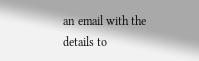an email with the details to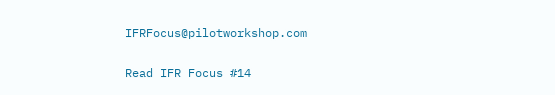IFRFocus@pilotworkshop.com

Read IFR Focus #14